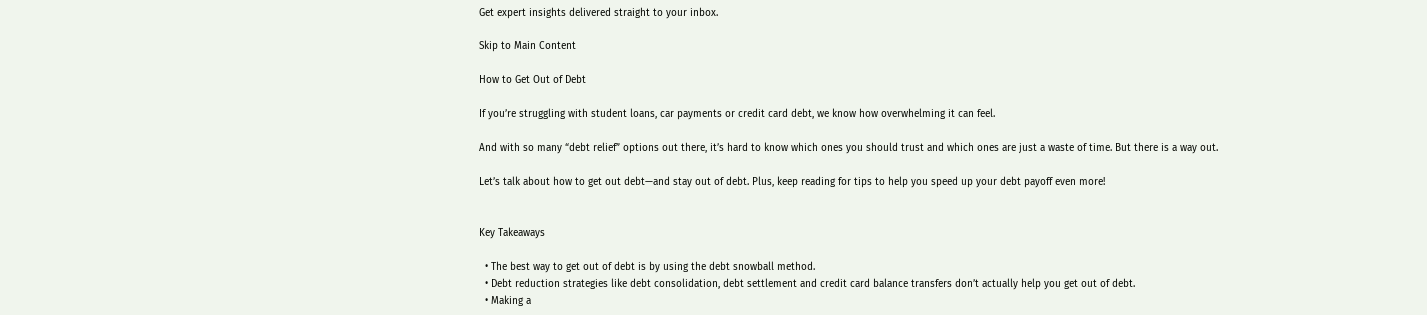Get expert insights delivered straight to your inbox.

Skip to Main Content

How to Get Out of Debt

If you’re struggling with student loans, car payments or credit card debt, we know how overwhelming it can feel.

And with so many “debt relief” options out there, it’s hard to know which ones you should trust and which ones are just a waste of time. But there is a way out.

Let’s talk about how to get out debt—and stay out of debt. Plus, keep reading for tips to help you speed up your debt payoff even more!


Key Takeaways

  • The best way to get out of debt is by using the debt snowball method.
  • Debt reduction strategies like debt consolidation, debt settlement and credit card balance transfers don’t actually help you get out of debt.
  • Making a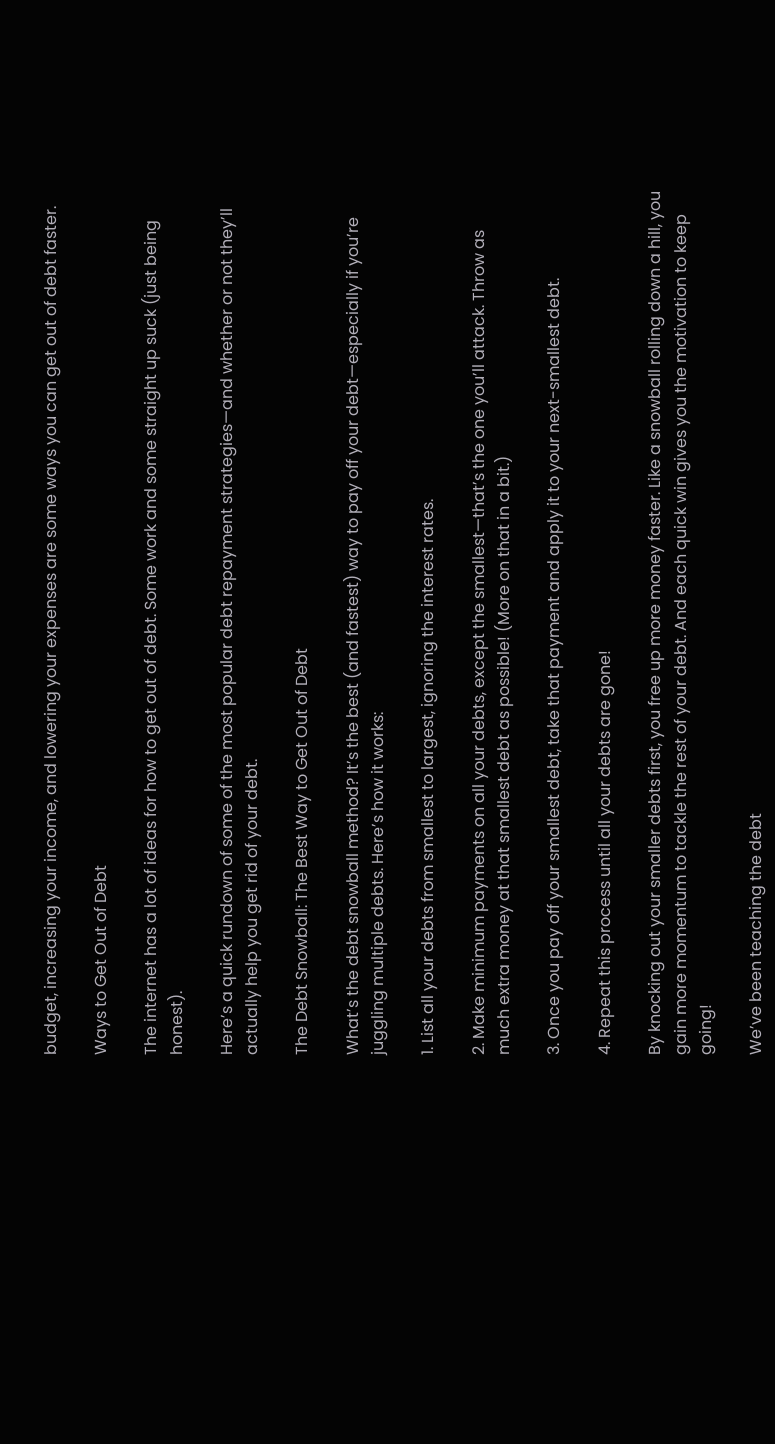budget, increasing your income, and lowering your expenses are some ways you can get out of debt faster.

Ways to Get Out of Debt

The internet has a lot of ideas for how to get out of debt. Some work and some straight up suck (just being honest).

Here’s a quick rundown of some of the most popular debt repayment strategies—and whether or not they’ll actually help you get rid of your debt.

The Debt Snowball: The Best Way to Get Out of Debt

What’s the debt snowball method? It’s the best (and fastest) way to pay off your debt—especially if you’re juggling multiple debts. Here’s how it works:

1. List all your debts from smallest to largest, ignoring the interest rates.

2. Make minimum payments on all your debts, except the smallest—that’s the one you’ll attack. Throw as much extra money at that smallest debt as possible! (More on that in a bit.)

3. Once you pay off your smallest debt, take that payment and apply it to your next-smallest debt.

4. Repeat this process until all your debts are gone!

By knocking out your smaller debts first, you free up more money faster. Like a snowball rolling down a hill, you gain more momentum to tackle the rest of your debt. And each quick win gives you the motivation to keep going!

We’ve been teaching the debt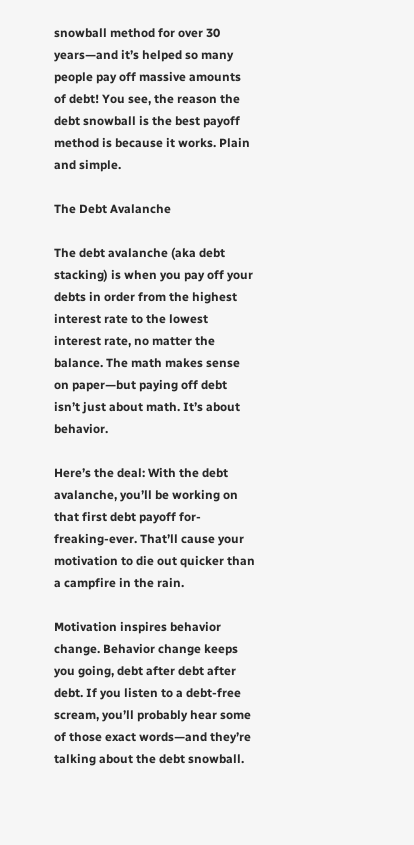snowball method for over 30 years—and it’s helped so many people pay off massive amounts of debt! You see, the reason the debt snowball is the best payoff method is because it works. Plain and simple.

The Debt Avalanche

The debt avalanche (aka debt stacking) is when you pay off your debts in order from the highest interest rate to the lowest interest rate, no matter the balance. The math makes sense on paper—but paying off debt isn’t just about math. It’s about behavior.

Here’s the deal: With the debt avalanche, you’ll be working on that first debt payoff for-freaking-ever. That’ll cause your motivation to die out quicker than a campfire in the rain.

Motivation inspires behavior change. Behavior change keeps you going, debt after debt after debt. If you listen to a debt-free scream, you’ll probably hear some of those exact words—and they’re talking about the debt snowball.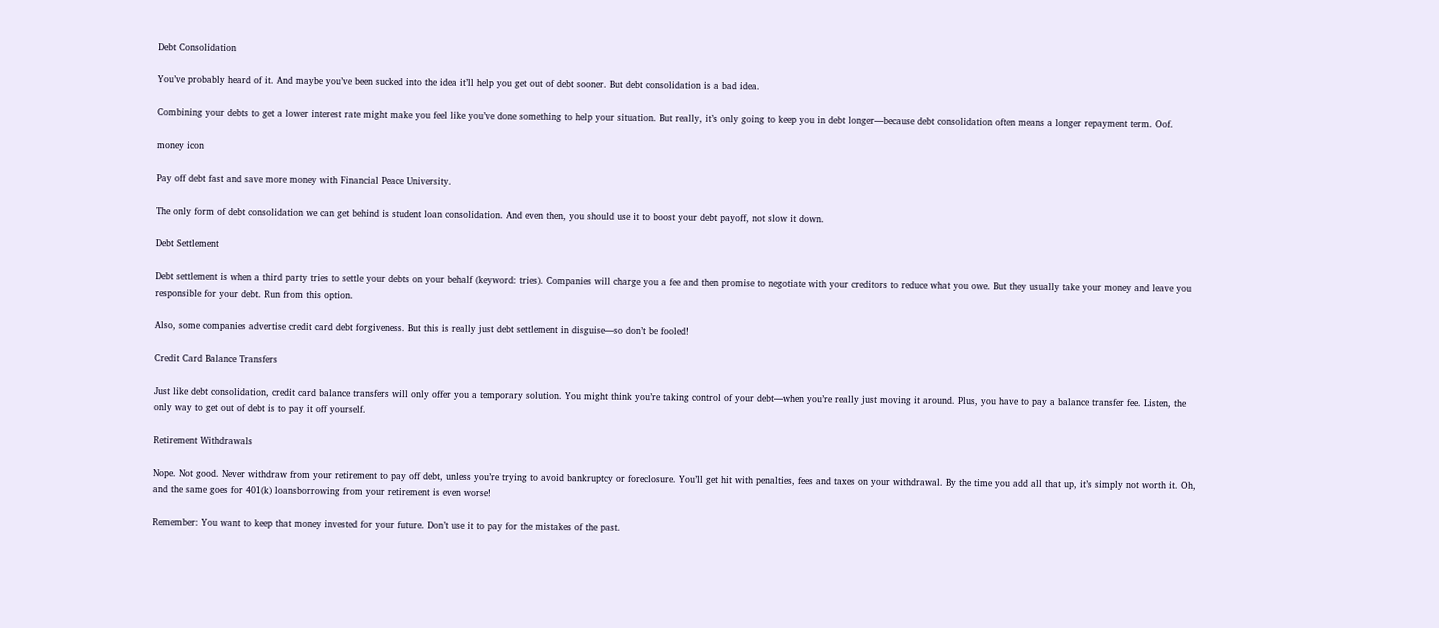Debt Consolidation

You’ve probably heard of it. And maybe you’ve been sucked into the idea it’ll help you get out of debt sooner. But debt consolidation is a bad idea.

Combining your debts to get a lower interest rate might make you feel like you’ve done something to help your situation. But really, it’s only going to keep you in debt longer—because debt consolidation often means a longer repayment term. Oof.

money icon

Pay off debt fast and save more money with Financial Peace University.

The only form of debt consolidation we can get behind is student loan consolidation. And even then, you should use it to boost your debt payoff, not slow it down.

Debt Settlement

Debt settlement is when a third party tries to settle your debts on your behalf (keyword: tries). Companies will charge you a fee and then promise to negotiate with your creditors to reduce what you owe. But they usually take your money and leave you responsible for your debt. Run from this option.

Also, some companies advertise credit card debt forgiveness. But this is really just debt settlement in disguise—so don’t be fooled!

Credit Card Balance Transfers

Just like debt consolidation, credit card balance transfers will only offer you a temporary solution. You might think you’re taking control of your debt—when you’re really just moving it around. Plus, you have to pay a balance transfer fee. Listen, the only way to get out of debt is to pay it off yourself.

Retirement Withdrawals

Nope. Not good. Never withdraw from your retirement to pay off debt, unless you’re trying to avoid bankruptcy or foreclosure. You’ll get hit with penalties, fees and taxes on your withdrawal. By the time you add all that up, it’s simply not worth it. Oh, and the same goes for 401(k) loansborrowing from your retirement is even worse!

Remember: You want to keep that money invested for your future. Don’t use it to pay for the mistakes of the past.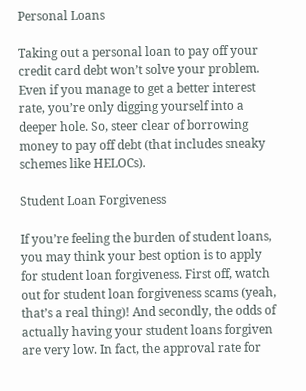Personal Loans

Taking out a personal loan to pay off your credit card debt won’t solve your problem. Even if you manage to get a better interest rate, you’re only digging yourself into a deeper hole. So, steer clear of borrowing money to pay off debt (that includes sneaky schemes like HELOCs).

Student Loan Forgiveness

If you’re feeling the burden of student loans, you may think your best option is to apply for student loan forgiveness. First off, watch out for student loan forgiveness scams (yeah, that’s a real thing)! And secondly, the odds of actually having your student loans forgiven are very low. In fact, the approval rate for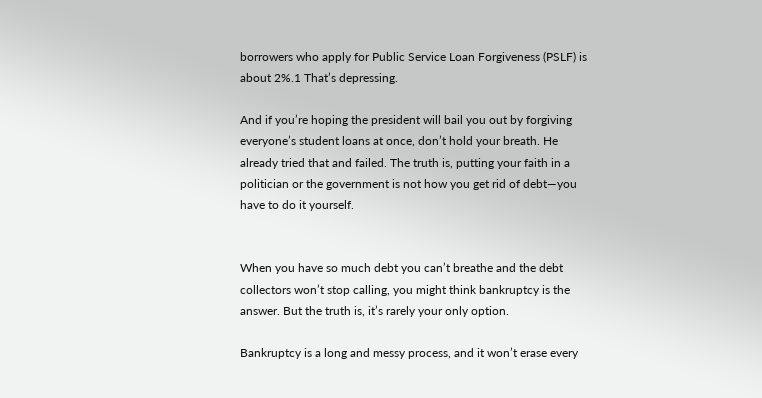borrowers who apply for Public Service Loan Forgiveness (PSLF) is about 2%.1 That’s depressing.

And if you’re hoping the president will bail you out by forgiving everyone’s student loans at once, don’t hold your breath. He already tried that and failed. The truth is, putting your faith in a politician or the government is not how you get rid of debt—you have to do it yourself.


When you have so much debt you can’t breathe and the debt collectors won’t stop calling, you might think bankruptcy is the answer. But the truth is, it’s rarely your only option.

Bankruptcy is a long and messy process, and it won’t erase every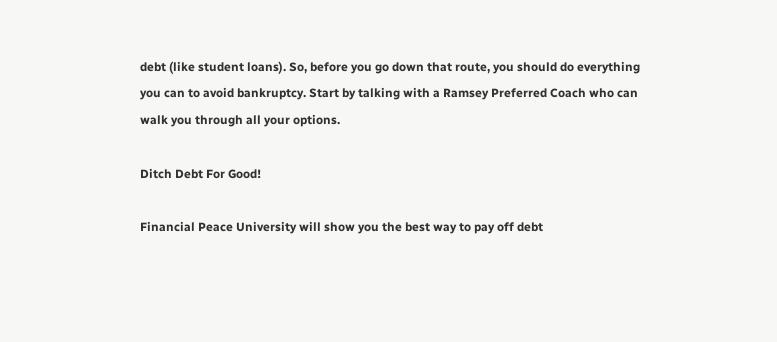debt (like student loans). So, before you go down that route, you should do everything you can to avoid bankruptcy. Start by talking with a Ramsey Preferred Coach who can walk you through all your options.

Ditch Debt For Good!

Financial Peace University will show you the best way to pay off debt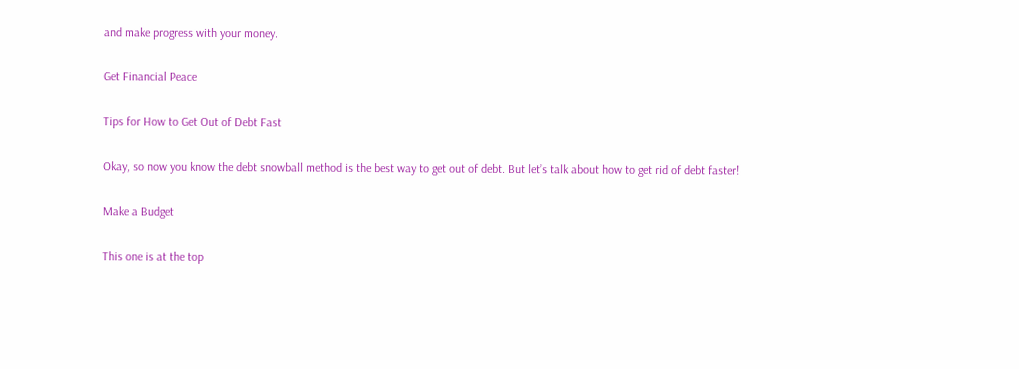and make progress with your money.

Get Financial Peace

Tips for How to Get Out of Debt Fast

Okay, so now you know the debt snowball method is the best way to get out of debt. But let’s talk about how to get rid of debt faster!

Make a Budget

This one is at the top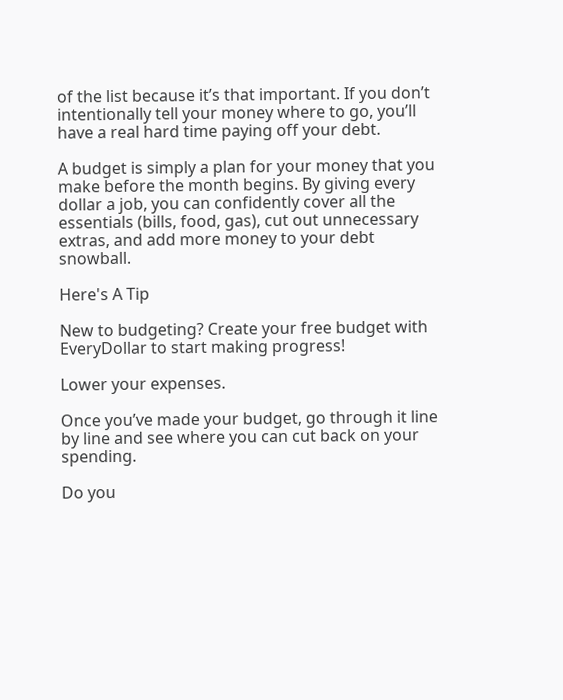of the list because it’s that important. If you don’t intentionally tell your money where to go, you’ll have a real hard time paying off your debt.

A budget is simply a plan for your money that you make before the month begins. By giving every dollar a job, you can confidently cover all the essentials (bills, food, gas), cut out unnecessary extras, and add more money to your debt snowball.

Here's A Tip

New to budgeting? Create your free budget with EveryDollar to start making progress!

Lower your expenses.

Once you’ve made your budget, go through it line by line and see where you can cut back on your spending.

Do you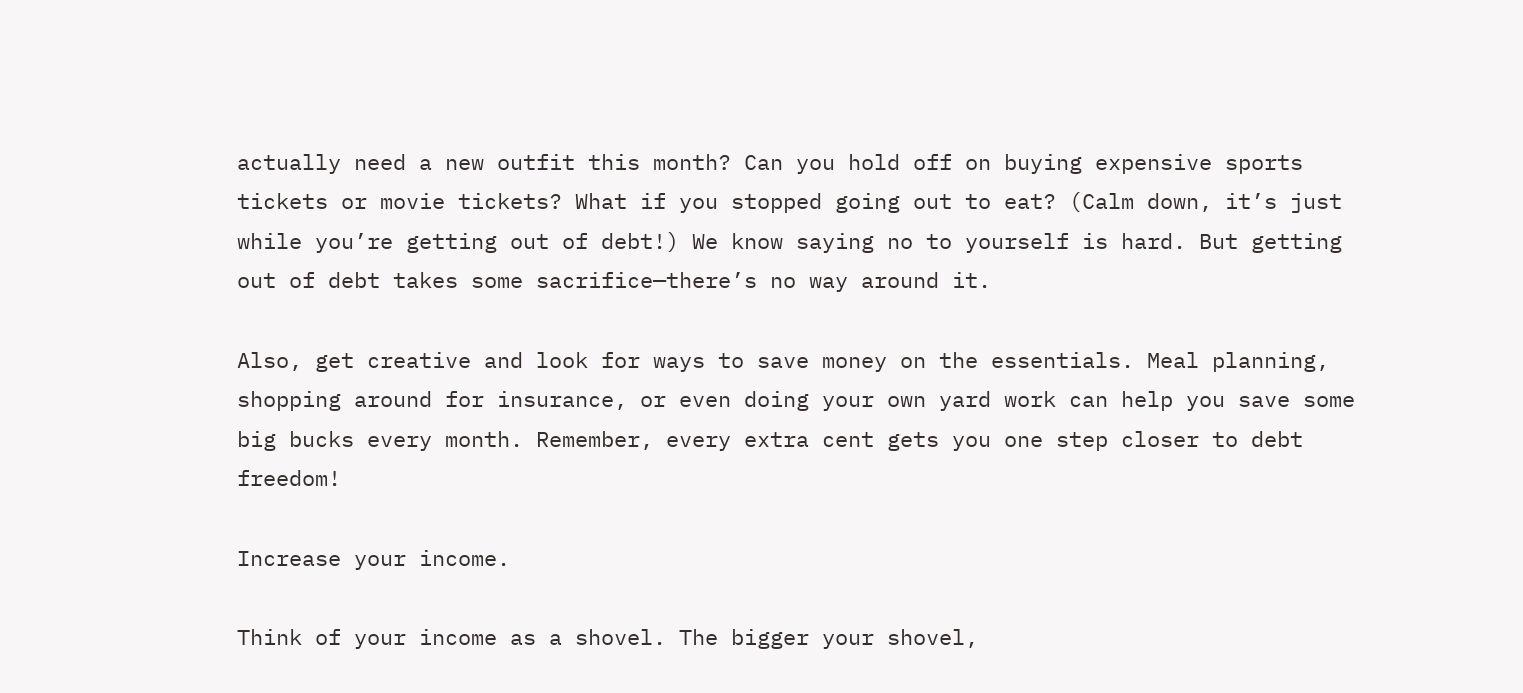actually need a new outfit this month? Can you hold off on buying expensive sports tickets or movie tickets? What if you stopped going out to eat? (Calm down, it’s just while you’re getting out of debt!) We know saying no to yourself is hard. But getting out of debt takes some sacrifice—there’s no way around it.

Also, get creative and look for ways to save money on the essentials. Meal planning, shopping around for insurance, or even doing your own yard work can help you save some big bucks every month. Remember, every extra cent gets you one step closer to debt freedom!

Increase your income.

Think of your income as a shovel. The bigger your shovel,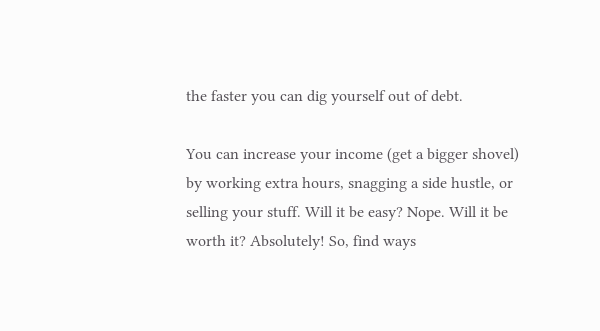the faster you can dig yourself out of debt.

You can increase your income (get a bigger shovel) by working extra hours, snagging a side hustle, or selling your stuff. Will it be easy? Nope. Will it be worth it? Absolutely! So, find ways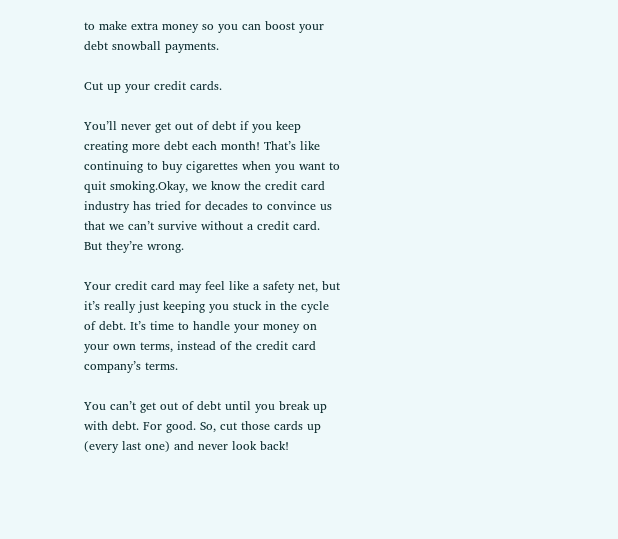to make extra money so you can boost your debt snowball payments.

Cut up your credit cards.

You’ll never get out of debt if you keep creating more debt each month! That’s like continuing to buy cigarettes when you want to quit smoking.Okay, we know the credit card industry has tried for decades to convince us that we can’t survive without a credit card. But they’re wrong.

Your credit card may feel like a safety net, but it’s really just keeping you stuck in the cycle of debt. It’s time to handle your money on your own terms, instead of the credit card company’s terms.

You can’t get out of debt until you break up with debt. For good. So, cut those cards up (every last one) and never look back!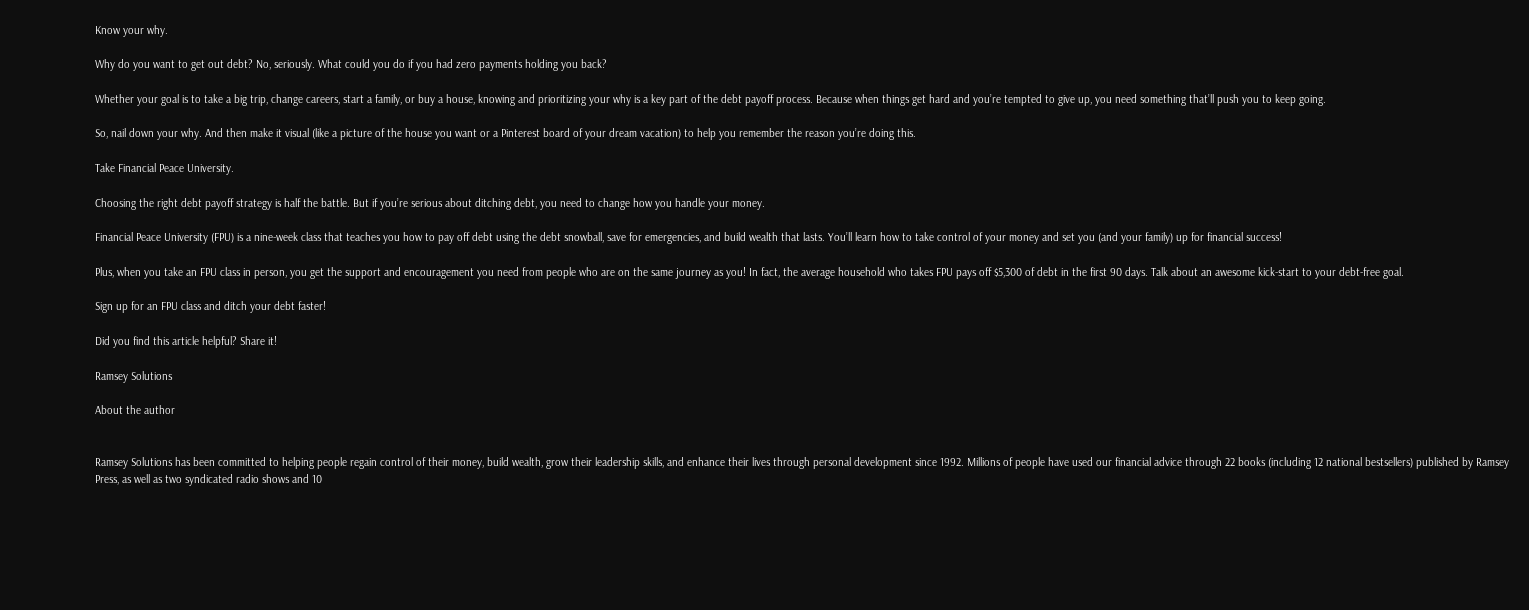Know your why.

Why do you want to get out debt? No, seriously. What could you do if you had zero payments holding you back?

Whether your goal is to take a big trip, change careers, start a family, or buy a house, knowing and prioritizing your why is a key part of the debt payoff process. Because when things get hard and you’re tempted to give up, you need something that’ll push you to keep going.

So, nail down your why. And then make it visual (like a picture of the house you want or a Pinterest board of your dream vacation) to help you remember the reason you’re doing this.

Take Financial Peace University.

Choosing the right debt payoff strategy is half the battle. But if you’re serious about ditching debt, you need to change how you handle your money.

Financial Peace University (FPU) is a nine-week class that teaches you how to pay off debt using the debt snowball, save for emergencies, and build wealth that lasts. You’ll learn how to take control of your money and set you (and your family) up for financial success!

Plus, when you take an FPU class in person, you get the support and encouragement you need from people who are on the same journey as you! In fact, the average household who takes FPU pays off $5,300 of debt in the first 90 days. Talk about an awesome kick-start to your debt-free goal.

Sign up for an FPU class and ditch your debt faster!

Did you find this article helpful? Share it!

Ramsey Solutions

About the author


Ramsey Solutions has been committed to helping people regain control of their money, build wealth, grow their leadership skills, and enhance their lives through personal development since 1992. Millions of people have used our financial advice through 22 books (including 12 national bestsellers) published by Ramsey Press, as well as two syndicated radio shows and 10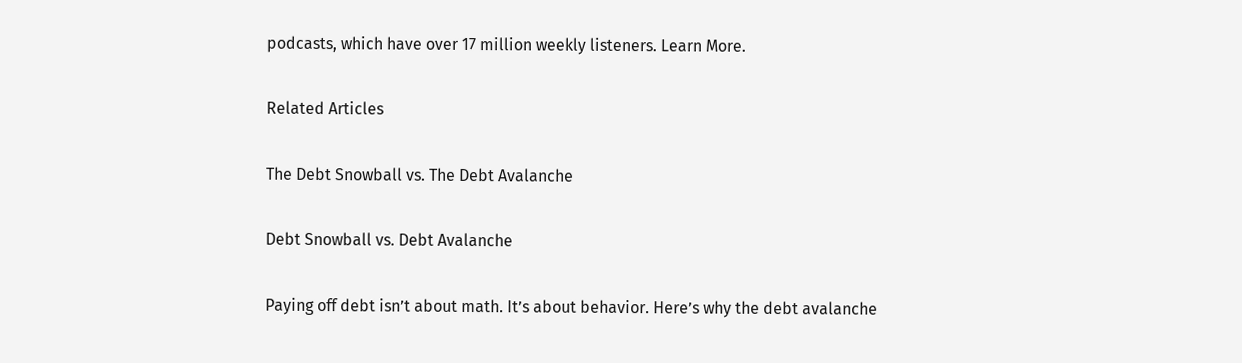podcasts, which have over 17 million weekly listeners. Learn More.

Related Articles

The Debt Snowball vs. The Debt Avalanche

Debt Snowball vs. Debt Avalanche

Paying off debt isn’t about math. It’s about behavior. Here’s why the debt avalanche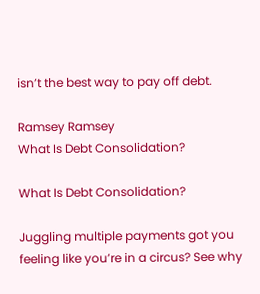isn’t the best way to pay off debt.

Ramsey Ramsey
What Is Debt Consolidation?

What Is Debt Consolidation?

Juggling multiple payments got you feeling like you’re in a circus? See why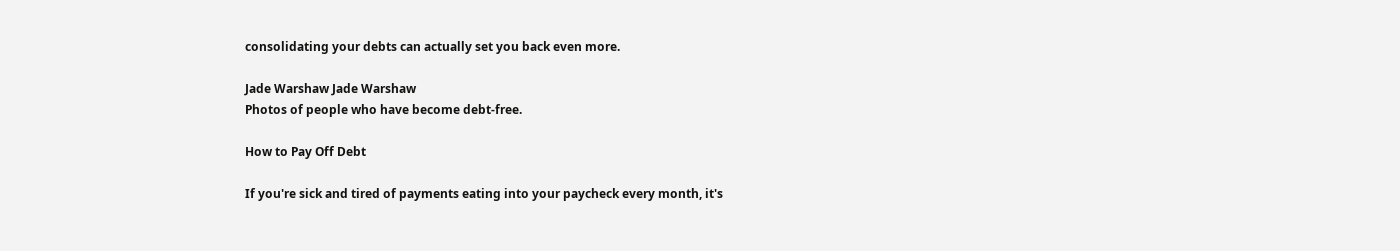consolidating your debts can actually set you back even more.

Jade Warshaw Jade Warshaw
Photos of people who have become debt-free.

How to Pay Off Debt

If you're sick and tired of payments eating into your paycheck every month, it's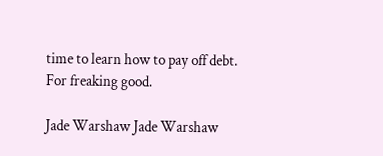time to learn how to pay off debt. For freaking good.

Jade Warshaw Jade Warshaw